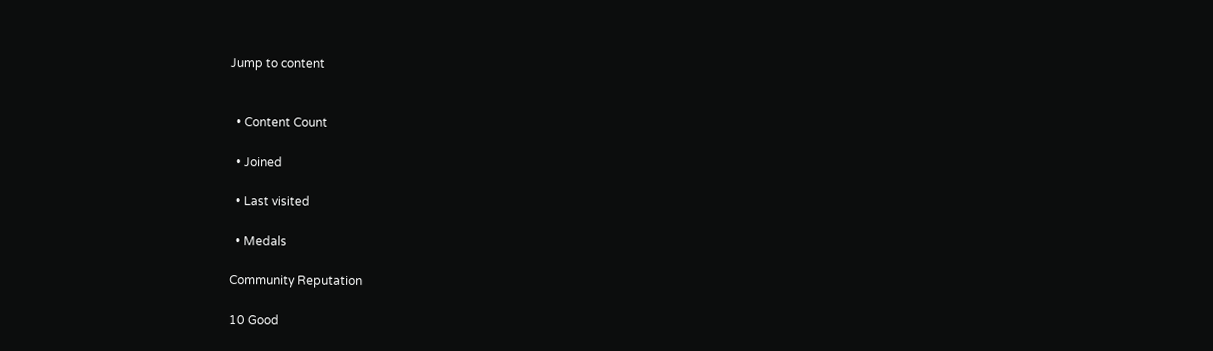Jump to content


  • Content Count

  • Joined

  • Last visited

  • Medals

Community Reputation

10 Good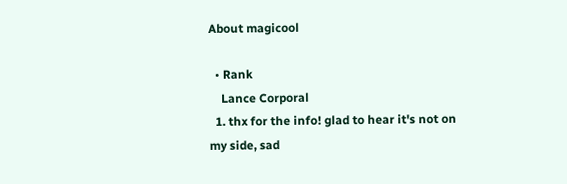About magicool

  • Rank
    Lance Corporal
  1. thx for the info! glad to hear it's not on my side, sad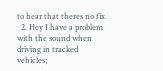to hear that theres no fix
  2. Hey I have a problem with the sound when driving in tracked vehicles;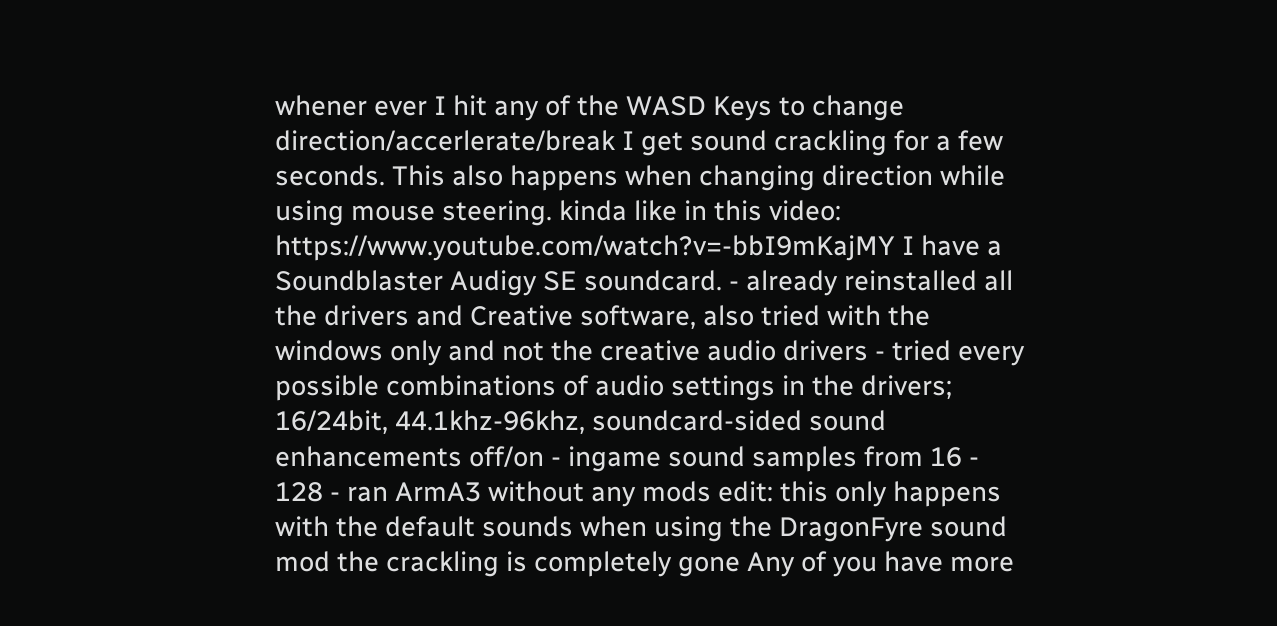whener ever I hit any of the WASD Keys to change direction/accerlerate/break I get sound crackling for a few seconds. This also happens when changing direction while using mouse steering. kinda like in this video: https://www.youtube.com/watch?v=-bbI9mKajMY I have a Soundblaster Audigy SE soundcard. - already reinstalled all the drivers and Creative software, also tried with the windows only and not the creative audio drivers - tried every possible combinations of audio settings in the drivers; 16/24bit, 44.1khz-96khz, soundcard-sided sound enhancements off/on - ingame sound samples from 16 - 128 - ran ArmA3 without any mods edit: this only happens with the default sounds when using the DragonFyre sound mod the crackling is completely gone Any of you have more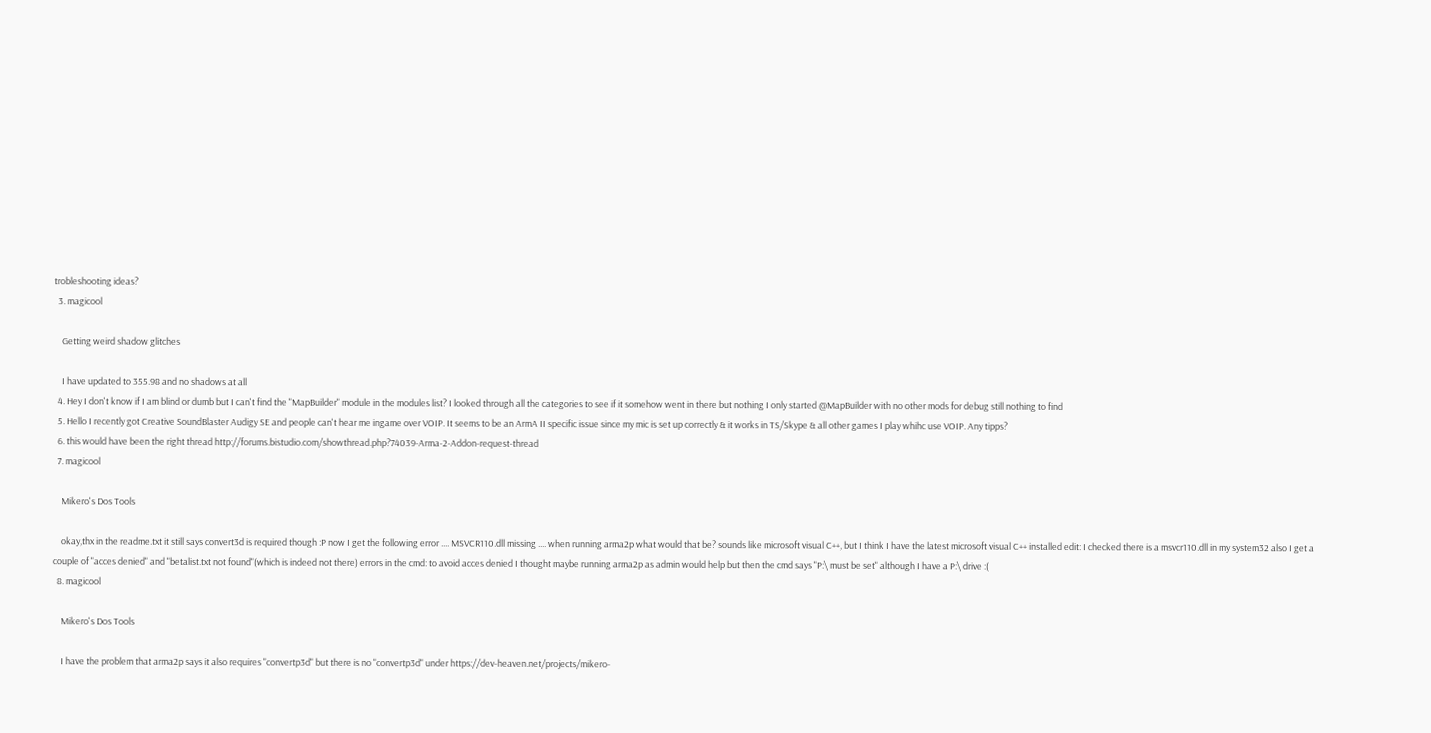trobleshooting ideas?
  3. magicool

    Getting weird shadow glitches

    I have updated to 355.98 and no shadows at all
  4. Hey I don't know if I am blind or dumb but I can't find the "MapBuilder" module in the modules list? I looked through all the categories to see if it somehow went in there but nothing I only started @MapBuilder with no other mods for debug still nothing to find
  5. Hello I recently got Creative SoundBlaster Audigy SE and people can't hear me ingame over VOIP. It seems to be an ArmA II specific issue since my mic is set up correctly & it works in TS/Skype & all other games I play whihc use VOIP. Any tipps?
  6. this would have been the right thread http://forums.bistudio.com/showthread.php?74039-Arma-2-Addon-request-thread
  7. magicool

    Mikero's Dos Tools

    okay,thx in the readme.txt it still says convert3d is required though :P now I get the following error .... MSVCR110.dll missing .... when running arma2p what would that be? sounds like microsoft visual C++, but I think I have the latest microsoft visual C++ installed edit: I checked there is a msvcr110.dll in my system32 also I get a couple of "acces denied" and "betalist.txt not found"(which is indeed not there) errors in the cmd: to avoid acces denied I thought maybe running arma2p as admin would help but then the cmd says "P:\ must be set" although I have a P:\ drive :(
  8. magicool

    Mikero's Dos Tools

    I have the problem that arma2p says it also requires "convertp3d" but there is no "convertp3d" under https://dev-heaven.net/projects/mikero-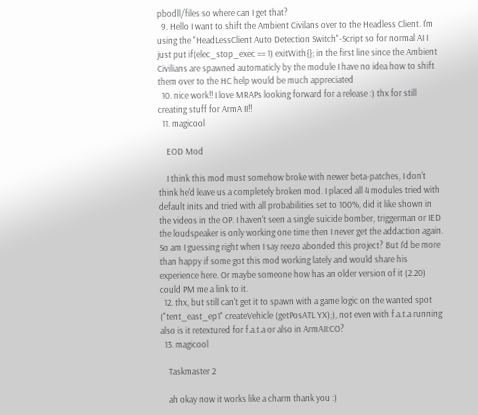pbodll/files so where can I get that?
  9. Hello I want to shift the Ambient Civilans over to the Headless Client. I'm using the "HeadLessClient Auto Detection Switch"-Script so for normal AI I just put if(elec_stop_exec == 1) exitWith{}; in the first line since the Ambient Civilians are spawned automaticly by the module I have no idea how to shift them over to the HC help would be much appreciated
  10. nice work!! I love MRAPs looking forward for a release :) thx for still creating stuff for ArmA II!!
  11. magicool

    EOD Mod

    I think this mod must somehow broke with newer beta-patches, I don't think he'd leave us a completely broken mod. I placed all 4 modules tried with default inits and tried with all probabilities set to 100%, did it like shown in the videos in the OP. I haven't seen a single suicide bomber, triggerman or IED the loudspeaker is only working one time then I never get the addaction again. So am I guessing right when I say reezo abonded this project? But I'd be more than happy if some got this mod working lately and would share his experience here. Or maybe someone how has an older version of it (2.20) could PM me a link to it.
  12. thx, but still can't get it to spawn with a game logic on the wanted spot ("tent_east_ep1" createVehicle (getPosATL YX);), not even with f.a.t.a running also is it retextured for f.a.t.a or also in ArmAII:CO?
  13. magicool

    Taskmaster 2

    ah okay now it works like a charm thank you :)